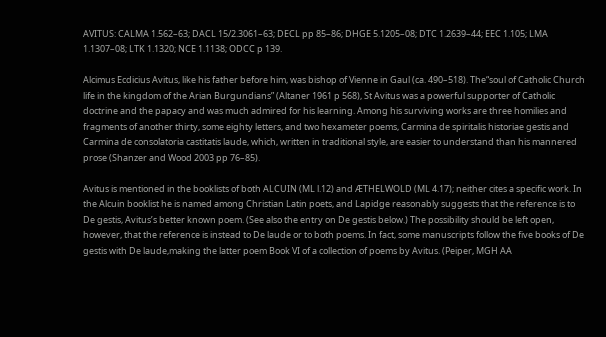AVITUS: CALMA 1.562–63; DACL 15/2.3061–63; DECL pp 85–86; DHGE 5.1205–08; DTC 1.2639–44; EEC 1.105; LMA 1.1307–08; LTK 1.1320; NCE 1.1138; ODCC p 139.

Alcimus Ecdicius Avitus, like his father before him, was bishop of Vienne in Gaul (ca. 490–518). The“soul of Catholic Church life in the kingdom of the Arian Burgundians” (Altaner 1961 p 568), St Avitus was a powerful supporter of Catholic doctrine and the papacy and was much admired for his learning. Among his surviving works are three homilies and fragments of another thirty, some eighty letters, and two hexameter poems, Carmina de spiritalis historiae gestis and Carmina de consolatoria castitatis laude, which, written in traditional style, are easier to understand than his mannered prose (Shanzer and Wood 2003 pp 76–85).

Avitus is mentioned in the booklists of both ALCUIN (ML l.12) and ÆTHELWOLD (ML 4.17); neither cites a specific work. In the Alcuin booklist he is named among Christian Latin poets, and Lapidge reasonably suggests that the reference is to De gestis, Avitus’s better known poem. (See also the entry on De gestis below.) The possibility should be left open, however, that the reference is instead to De laude or to both poems. In fact, some manuscripts follow the five books of De gestis with De laude,making the latter poem Book VI of a collection of poems by Avitus. (Peiper, MGH AA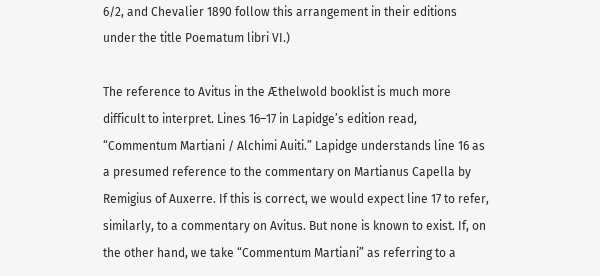6/2, and Chevalier 1890 follow this arrangement in their editions under the title Poematum libri VI.)

The reference to Avitus in the Æthelwold booklist is much more difficult to interpret. Lines 16–17 in Lapidge’s edition read, “Commentum Martiani / Alchimi Auiti.” Lapidge understands line 16 as a presumed reference to the commentary on Martianus Capella by Remigius of Auxerre. If this is correct, we would expect line 17 to refer, similarly, to a commentary on Avitus. But none is known to exist. If, on the other hand, we take “Commentum Martiani” as referring to a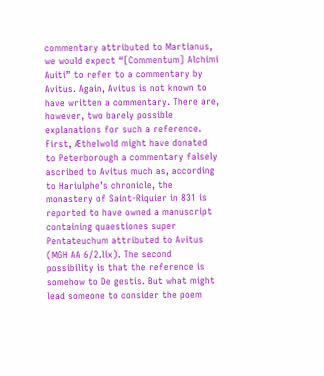commentary attributed to Martianus, we would expect “[Commentum] Alchimi Auiti” to refer to a commentary by Avitus. Again, Avitus is not known to have written a commentary. There are, however, two barely possible explanations for such a reference. First, Æthelwold might have donated to Peterborough a commentary falsely ascribed to Avitus much as, according to Hariulphe’s chronicle, the monastery of Saint-Riquier in 831 is reported to have owned a manuscript containing quaestiones super Pentateuchum attributed to Avitus (MGH AA 6/2.lix). The second possibility is that the reference is somehow to De gestis. But what might lead someone to consider the poem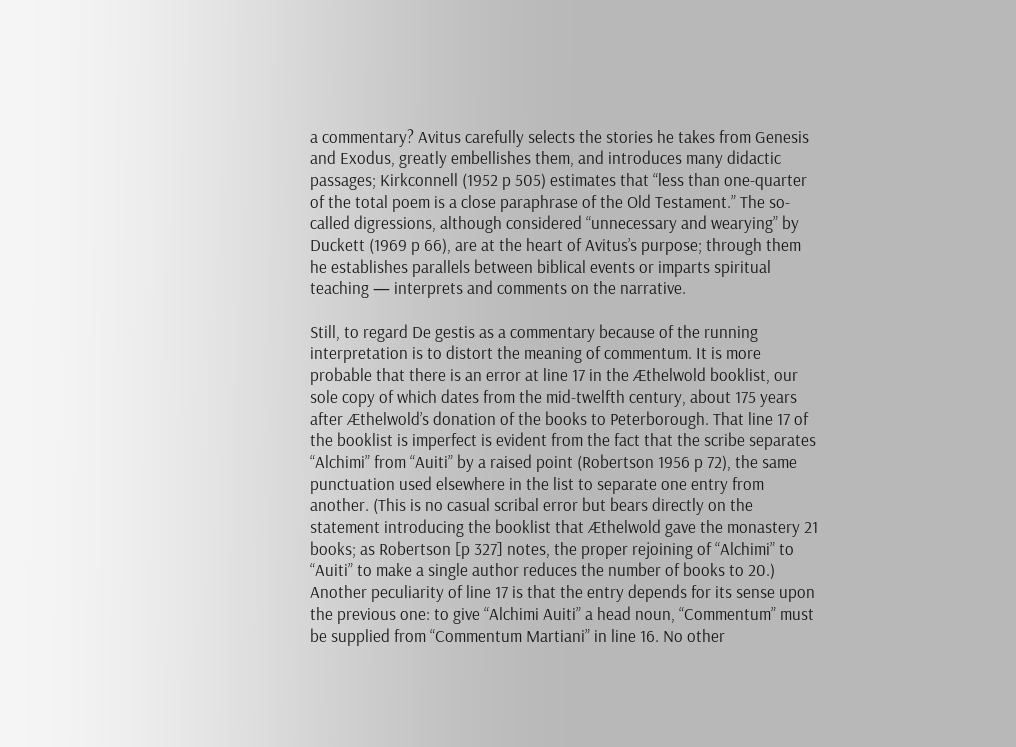a commentary? Avitus carefully selects the stories he takes from Genesis and Exodus, greatly embellishes them, and introduces many didactic passages; Kirkconnell (1952 p 505) estimates that “less than one-quarter of the total poem is a close paraphrase of the Old Testament.” The so-called digressions, although considered “unnecessary and wearying” by Duckett (1969 p 66), are at the heart of Avitus’s purpose; through them he establishes parallels between biblical events or imparts spiritual teaching — interprets and comments on the narrative.

Still, to regard De gestis as a commentary because of the running interpretation is to distort the meaning of commentum. It is more probable that there is an error at line 17 in the Æthelwold booklist, our sole copy of which dates from the mid-twelfth century, about 175 years after Æthelwold’s donation of the books to Peterborough. That line 17 of the booklist is imperfect is evident from the fact that the scribe separates “Alchimi” from “Auiti” by a raised point (Robertson 1956 p 72), the same punctuation used elsewhere in the list to separate one entry from another. (This is no casual scribal error but bears directly on the statement introducing the booklist that Æthelwold gave the monastery 21 books; as Robertson [p 327] notes, the proper rejoining of “Alchimi” to “Auiti” to make a single author reduces the number of books to 20.) Another peculiarity of line 17 is that the entry depends for its sense upon the previous one: to give “Alchimi Auiti” a head noun, “Commentum” must be supplied from “Commentum Martiani” in line 16. No other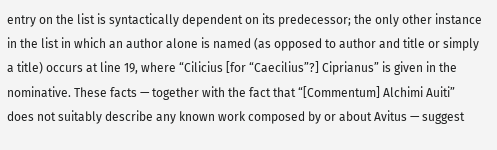entry on the list is syntactically dependent on its predecessor; the only other instance in the list in which an author alone is named (as opposed to author and title or simply a title) occurs at line 19, where “Cilicius [for “Caecilius”?] Ciprianus” is given in the nominative. These facts — together with the fact that “[Commentum] Alchimi Auiti” does not suitably describe any known work composed by or about Avitus — suggest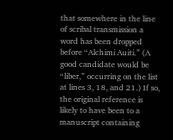that somewhere in the line of scribal transmission a word has been dropped before “Alchimi Auiti.” (A good candidate would be “liber,” occurring on the list at lines 3, 18, and 21.) If so, the original reference is likely to have been to a manuscript containing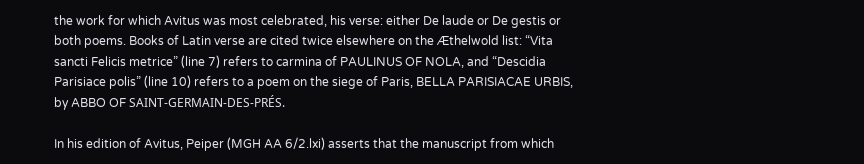the work for which Avitus was most celebrated, his verse: either De laude or De gestis or both poems. Books of Latin verse are cited twice elsewhere on the Æthelwold list: “Vita sancti Felicis metrice” (line 7) refers to carmina of PAULINUS OF NOLA, and “Descidia Parisiace polis” (line 10) refers to a poem on the siege of Paris, BELLA PARISIACAE URBIS, by ABBO OF SAINT-GERMAIN-DES-PRÉS.

In his edition of Avitus, Peiper (MGH AA 6/2.lxi) asserts that the manuscript from which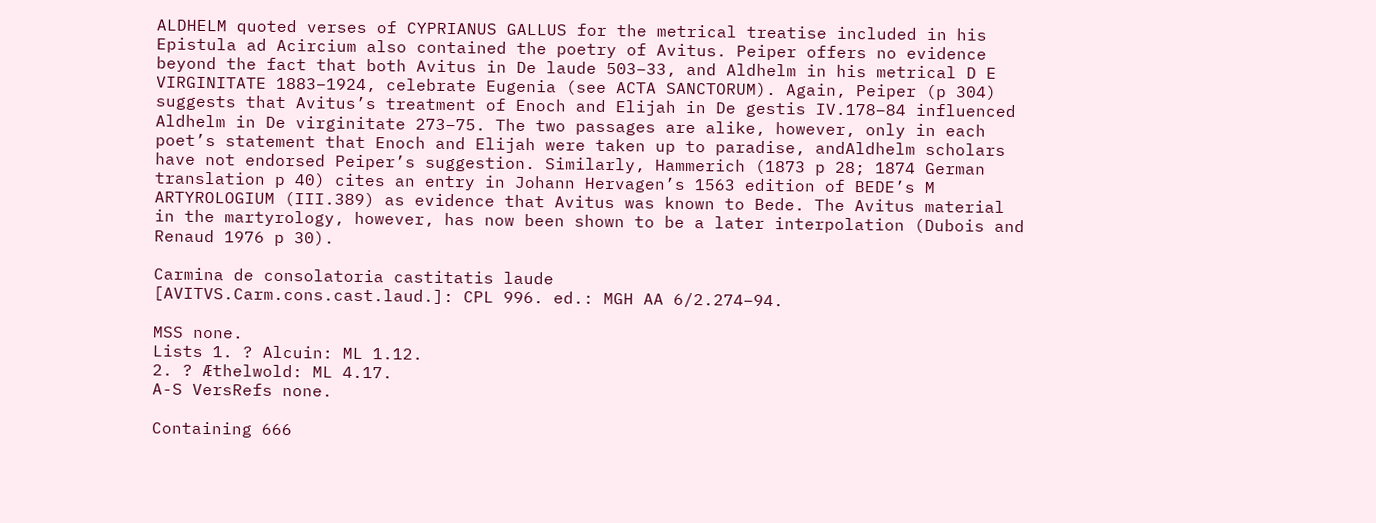ALDHELM quoted verses of CYPRIANUS GALLUS for the metrical treatise included in his Epistula ad Acircium also contained the poetry of Avitus. Peiper offers no evidence beyond the fact that both Avitus in De laude 503–33, and Aldhelm in his metrical D E VIRGINITATE 1883–1924, celebrate Eugenia (see ACTA SANCTORUM). Again, Peiper (p 304) suggests that Avitus’s treatment of Enoch and Elijah in De gestis IV.178–84 influenced Aldhelm in De virginitate 273–75. The two passages are alike, however, only in each poet’s statement that Enoch and Elijah were taken up to paradise, andAldhelm scholars have not endorsed Peiper’s suggestion. Similarly, Hammerich (1873 p 28; 1874 German translation p 40) cites an entry in Johann Hervagen’s 1563 edition of BEDE’s M ARTYROLOGIUM (III.389) as evidence that Avitus was known to Bede. The Avitus material in the martyrology, however, has now been shown to be a later interpolation (Dubois and Renaud 1976 p 30).

Carmina de consolatoria castitatis laude
[AVITVS.Carm.cons.cast.laud.]: CPL 996. ed.: MGH AA 6/2.274–94.

MSS none.
Lists 1. ? Alcuin: ML 1.12.
2. ? Æthelwold: ML 4.17.
A-S VersRefs none.

Containing 666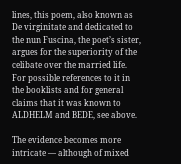lines, this poem, also known as De virginitate and dedicated to the nun Fuscina, the poet’s sister, argues for the superiority of the celibate over the married life. For possible references to it in the booklists and for general claims that it was known to ALDHELM and BEDE, see above.

The evidence becomes more intricate — although of mixed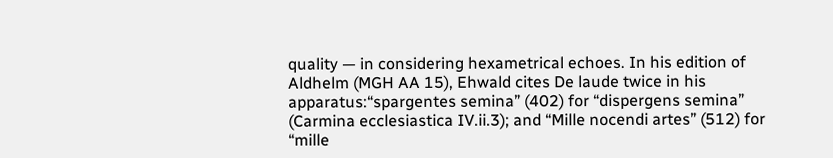quality — in considering hexametrical echoes. In his edition of Aldhelm (MGH AA 15), Ehwald cites De laude twice in his apparatus:“spargentes semina” (402) for “dispergens semina” (Carmina ecclesiastica IV.ii.3); and “Mille nocendi artes” (512) for “mille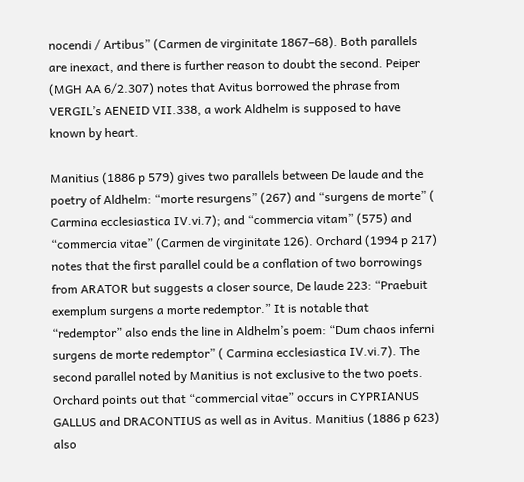nocendi / Artibus” (Carmen de virginitate 1867–68). Both parallels are inexact, and there is further reason to doubt the second. Peiper (MGH AA 6/2.307) notes that Avitus borrowed the phrase from VERGIL’s AENEID VII.338, a work Aldhelm is supposed to have known by heart.

Manitius (1886 p 579) gives two parallels between De laude and the poetry of Aldhelm: “morte resurgens” (267) and “surgens de morte” ( Carmina ecclesiastica IV.vi.7); and “commercia vitam” (575) and “commercia vitae” (Carmen de virginitate 126). Orchard (1994 p 217) notes that the first parallel could be a conflation of two borrowings from ARATOR but suggests a closer source, De laude 223: “Praebuit exemplum surgens a morte redemptor.” It is notable that “redemptor” also ends the line in Aldhelm’s poem: “Dum chaos inferni surgens de morte redemptor” ( Carmina ecclesiastica IV.vi.7). The second parallel noted by Manitius is not exclusive to the two poets. Orchard points out that “commercial vitae” occurs in CYPRIANUS GALLUS and DRACONTIUS as well as in Avitus. Manitius (1886 p 623) also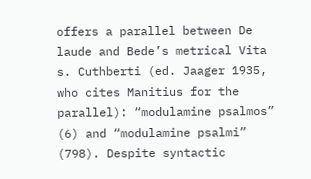offers a parallel between De laude and Bede’s metrical Vita s. Cuthberti (ed. Jaager 1935, who cites Manitius for the parallel): “modulamine psalmos” (6) and “modulamine psalmi” (798). Despite syntactic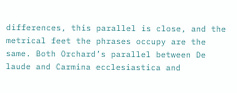differences, this parallel is close, and the metrical feet the phrases occupy are the same. Both Orchard’s parallel between De laude and Carmina ecclesiastica and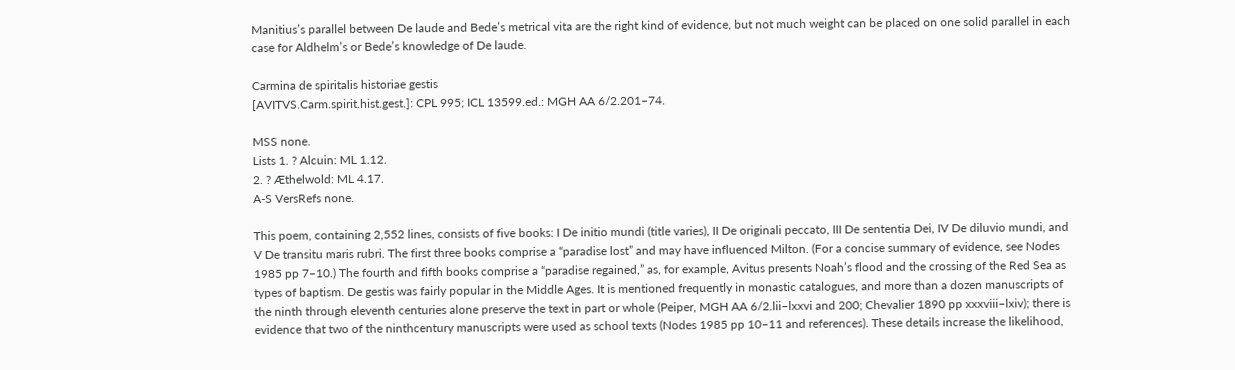Manitius’s parallel between De laude and Bede’s metrical vita are the right kind of evidence, but not much weight can be placed on one solid parallel in each case for Aldhelm’s or Bede’s knowledge of De laude.

Carmina de spiritalis historiae gestis
[AVITVS.Carm.spirit.hist.gest.]: CPL 995; ICL 13599.ed.: MGH AA 6/2.201–74.

MSS none.
Lists 1. ? Alcuin: ML 1.12.
2. ? Æthelwold: ML 4.17.
A-S VersRefs none.

This poem, containing 2,552 lines, consists of five books: I De initio mundi (title varies), II De originali peccato, III De sententia Dei, IV De diluvio mundi, and V De transitu maris rubri. The first three books comprise a “paradise lost” and may have influenced Milton. (For a concise summary of evidence, see Nodes 1985 pp 7–10.) The fourth and fifth books comprise a “paradise regained,” as, for example, Avitus presents Noah’s flood and the crossing of the Red Sea as types of baptism. De gestis was fairly popular in the Middle Ages. It is mentioned frequently in monastic catalogues, and more than a dozen manuscripts of the ninth through eleventh centuries alone preserve the text in part or whole (Peiper, MGH AA 6/2.lii–lxxvi and 200; Chevalier 1890 pp xxxviii–lxiv); there is evidence that two of the ninthcentury manuscripts were used as school texts (Nodes 1985 pp 10–11 and references). These details increase the likelihood,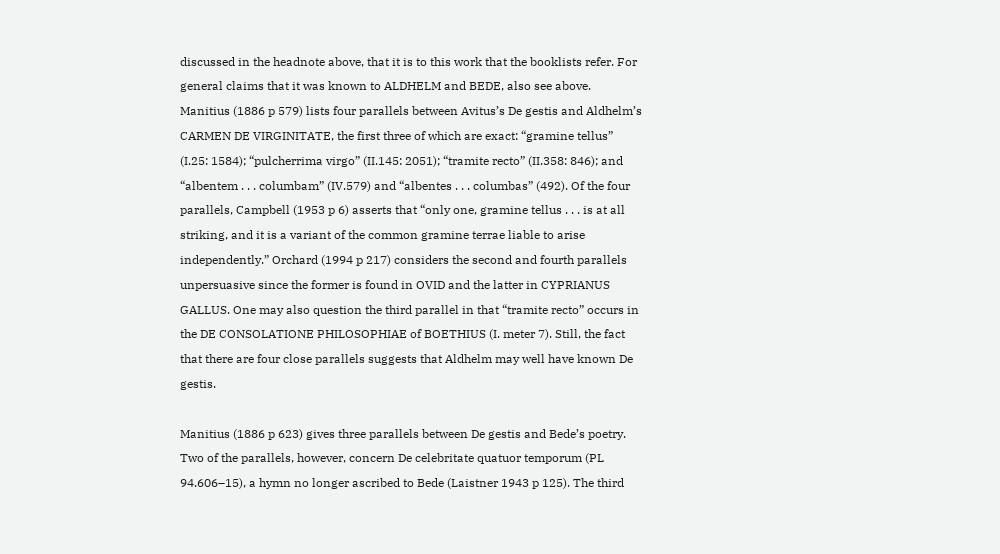discussed in the headnote above, that it is to this work that the booklists refer. For general claims that it was known to ALDHELM and BEDE, also see above. Manitius (1886 p 579) lists four parallels between Avitus’s De gestis and Aldhelm’s CARMEN DE VIRGINITATE, the first three of which are exact: “gramine tellus” (I.25: 1584); “pulcherrima virgo” (II.145: 2051); “tramite recto” (II.358: 846); and “albentem . . . columbam” (IV.579) and “albentes . . . columbas” (492). Of the four parallels, Campbell (1953 p 6) asserts that “only one, gramine tellus . . . is at all striking, and it is a variant of the common gramine terrae liable to arise independently.” Orchard (1994 p 217) considers the second and fourth parallels unpersuasive since the former is found in OVID and the latter in CYPRIANUS GALLUS. One may also question the third parallel in that “tramite recto” occurs in the DE CONSOLATIONE PHILOSOPHIAE of BOETHIUS (I. meter 7). Still, the fact that there are four close parallels suggests that Aldhelm may well have known De gestis.

Manitius (1886 p 623) gives three parallels between De gestis and Bede’s poetry. Two of the parallels, however, concern De celebritate quatuor temporum (PL 94.606–15), a hymn no longer ascribed to Bede (Laistner 1943 p 125). The third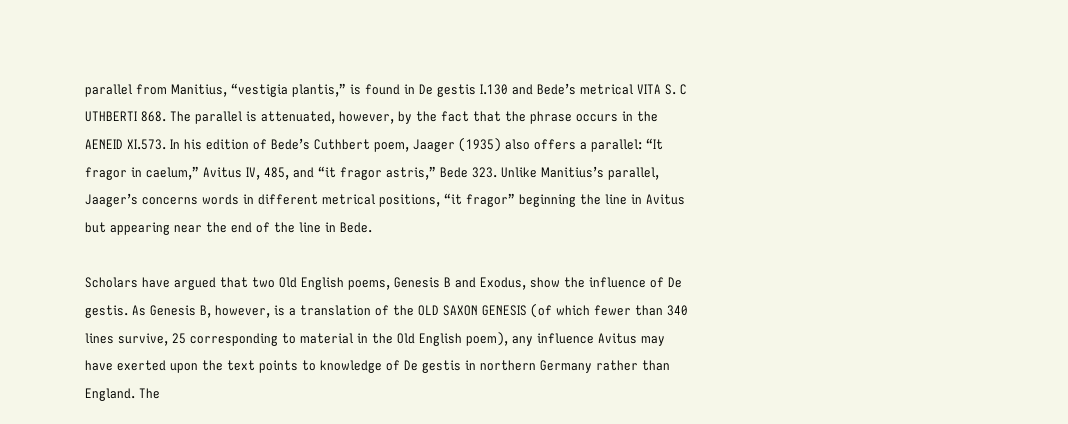parallel from Manitius, “vestigia plantis,” is found in De gestis I.130 and Bede’s metrical VITA S. C UTHBERTI 868. The parallel is attenuated, however, by the fact that the phrase occurs in the AENEID XI.573. In his edition of Bede’s Cuthbert poem, Jaager (1935) also offers a parallel: “It fragor in caelum,” Avitus IV, 485, and “it fragor astris,” Bede 323. Unlike Manitius’s parallel, Jaager’s concerns words in different metrical positions, “it fragor” beginning the line in Avitus but appearing near the end of the line in Bede.

Scholars have argued that two Old English poems, Genesis B and Exodus, show the influence of De gestis. As Genesis B, however, is a translation of the OLD SAXON GENESIS (of which fewer than 340 lines survive, 25 corresponding to material in the Old English poem), any influence Avitus may have exerted upon the text points to knowledge of De gestis in northern Germany rather than England. The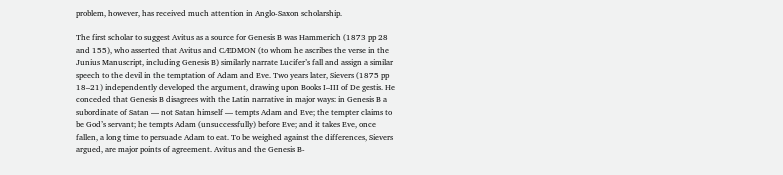problem, however, has received much attention in Anglo-Saxon scholarship.

The first scholar to suggest Avitus as a source for Genesis B was Hammerich (1873 pp 28 and 155), who asserted that Avitus and CÆDMON (to whom he ascribes the verse in the Junius Manuscript, including Genesis B) similarly narrate Lucifer’s fall and assign a similar speech to the devil in the temptation of Adam and Eve. Two years later, Sievers (1875 pp 18–21) independently developed the argument, drawing upon Books I–III of De gestis. He conceded that Genesis B disagrees with the Latin narrative in major ways: in Genesis B a subordinate of Satan — not Satan himself — tempts Adam and Eve; the tempter claims to be God’s servant; he tempts Adam (unsuccessfully) before Eve; and it takes Eve, once fallen, a long time to persuade Adam to eat. To be weighed against the differences, Sievers argued, are major points of agreement. Avitus and the Genesis B-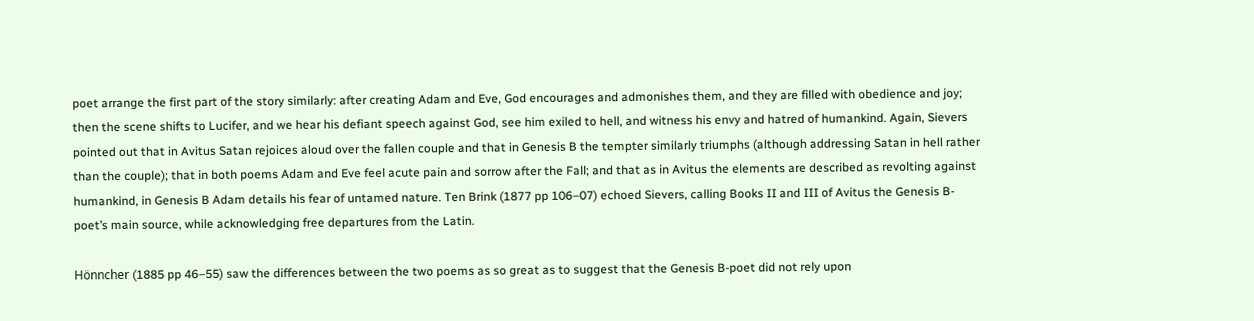poet arrange the first part of the story similarly: after creating Adam and Eve, God encourages and admonishes them, and they are filled with obedience and joy; then the scene shifts to Lucifer, and we hear his defiant speech against God, see him exiled to hell, and witness his envy and hatred of humankind. Again, Sievers pointed out that in Avitus Satan rejoices aloud over the fallen couple and that in Genesis B the tempter similarly triumphs (although addressing Satan in hell rather than the couple); that in both poems Adam and Eve feel acute pain and sorrow after the Fall; and that as in Avitus the elements are described as revolting against humankind, in Genesis B Adam details his fear of untamed nature. Ten Brink (1877 pp 106–07) echoed Sievers, calling Books II and III of Avitus the Genesis B-poet’s main source, while acknowledging free departures from the Latin.

Hönncher (1885 pp 46–55) saw the differences between the two poems as so great as to suggest that the Genesis B-poet did not rely upon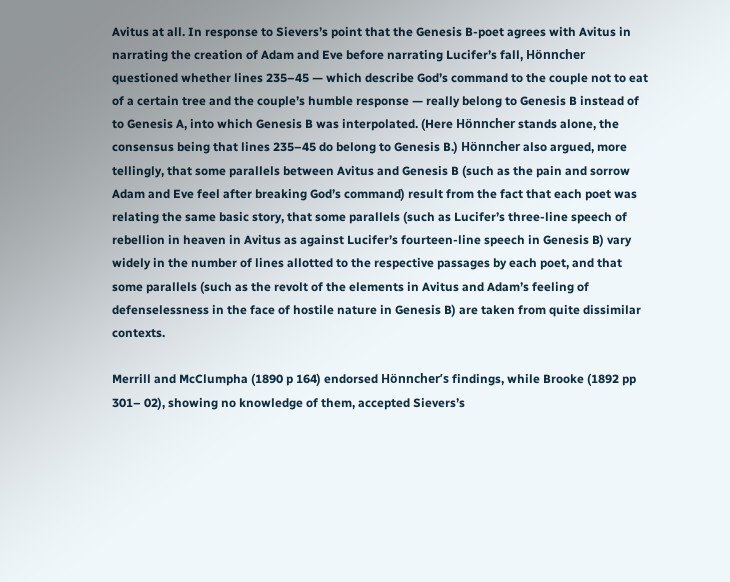Avitus at all. In response to Sievers’s point that the Genesis B-poet agrees with Avitus in narrating the creation of Adam and Eve before narrating Lucifer’s fall, Hönncher questioned whether lines 235–45 — which describe God’s command to the couple not to eat of a certain tree and the couple’s humble response — really belong to Genesis B instead of to Genesis A, into which Genesis B was interpolated. (Here Hönncher stands alone, the consensus being that lines 235–45 do belong to Genesis B.) Hönncher also argued, more tellingly, that some parallels between Avitus and Genesis B (such as the pain and sorrow Adam and Eve feel after breaking God’s command) result from the fact that each poet was relating the same basic story, that some parallels (such as Lucifer’s three-line speech of rebellion in heaven in Avitus as against Lucifer’s fourteen-line speech in Genesis B) vary widely in the number of lines allotted to the respective passages by each poet, and that some parallels (such as the revolt of the elements in Avitus and Adam’s feeling of defenselessness in the face of hostile nature in Genesis B) are taken from quite dissimilar contexts.

Merrill and McClumpha (1890 p 164) endorsed Hönncher’s findings, while Brooke (1892 pp 301– 02), showing no knowledge of them, accepted Sievers’s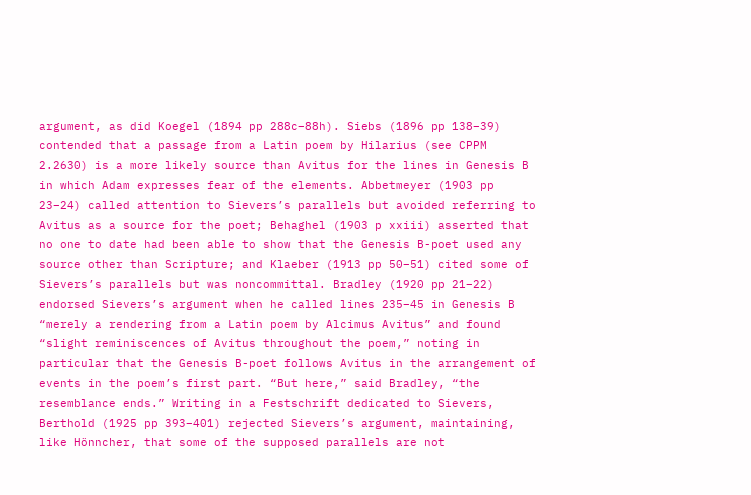argument, as did Koegel (1894 pp 288c–88h). Siebs (1896 pp 138–39) contended that a passage from a Latin poem by Hilarius (see CPPM 2.2630) is a more likely source than Avitus for the lines in Genesis B in which Adam expresses fear of the elements. Abbetmeyer (1903 pp 23–24) called attention to Sievers’s parallels but avoided referring to Avitus as a source for the poet; Behaghel (1903 p xxiii) asserted that no one to date had been able to show that the Genesis B-poet used any source other than Scripture; and Klaeber (1913 pp 50–51) cited some of Sievers’s parallels but was noncommittal. Bradley (1920 pp 21–22) endorsed Sievers’s argument when he called lines 235–45 in Genesis B “merely a rendering from a Latin poem by Alcimus Avitus” and found “slight reminiscences of Avitus throughout the poem,” noting in particular that the Genesis B-poet follows Avitus in the arrangement of events in the poem’s first part. “But here,” said Bradley, “the resemblance ends.” Writing in a Festschrift dedicated to Sievers, Berthold (1925 pp 393–401) rejected Sievers’s argument, maintaining, like Hönncher, that some of the supposed parallels are not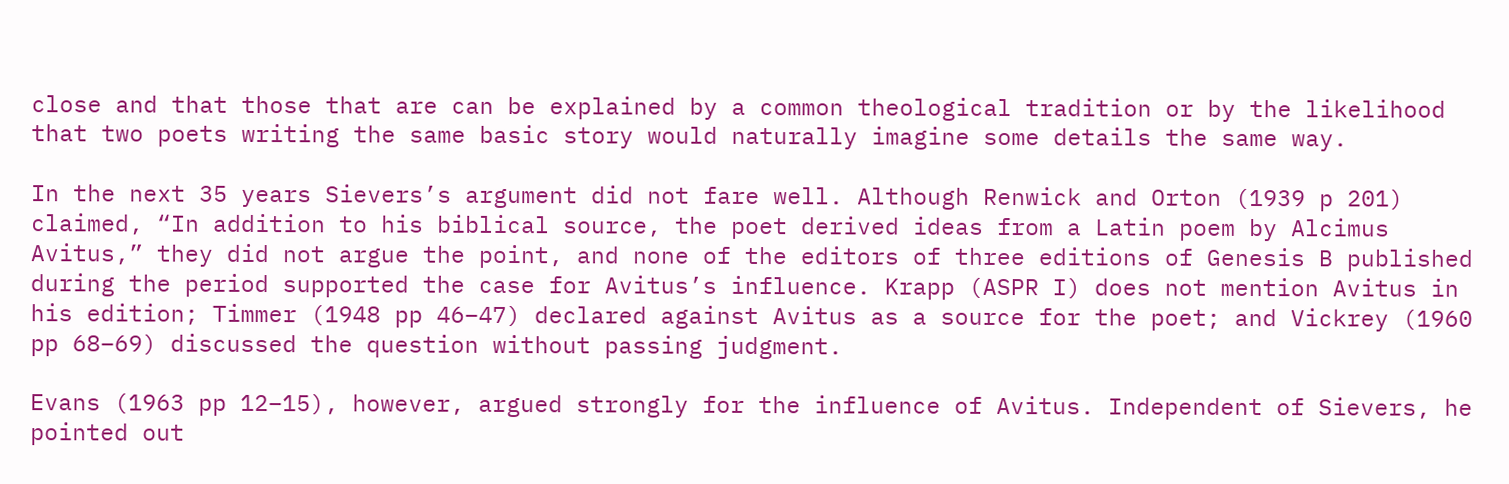close and that those that are can be explained by a common theological tradition or by the likelihood that two poets writing the same basic story would naturally imagine some details the same way.

In the next 35 years Sievers’s argument did not fare well. Although Renwick and Orton (1939 p 201) claimed, “In addition to his biblical source, the poet derived ideas from a Latin poem by Alcimus Avitus,” they did not argue the point, and none of the editors of three editions of Genesis B published during the period supported the case for Avitus’s influence. Krapp (ASPR I) does not mention Avitus in his edition; Timmer (1948 pp 46–47) declared against Avitus as a source for the poet; and Vickrey (1960 pp 68–69) discussed the question without passing judgment.

Evans (1963 pp 12–15), however, argued strongly for the influence of Avitus. Independent of Sievers, he pointed out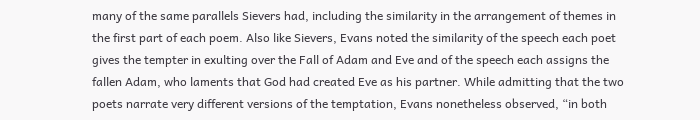many of the same parallels Sievers had, including the similarity in the arrangement of themes in the first part of each poem. Also like Sievers, Evans noted the similarity of the speech each poet gives the tempter in exulting over the Fall of Adam and Eve and of the speech each assigns the fallen Adam, who laments that God had created Eve as his partner. While admitting that the two poets narrate very different versions of the temptation, Evans nonetheless observed, “in both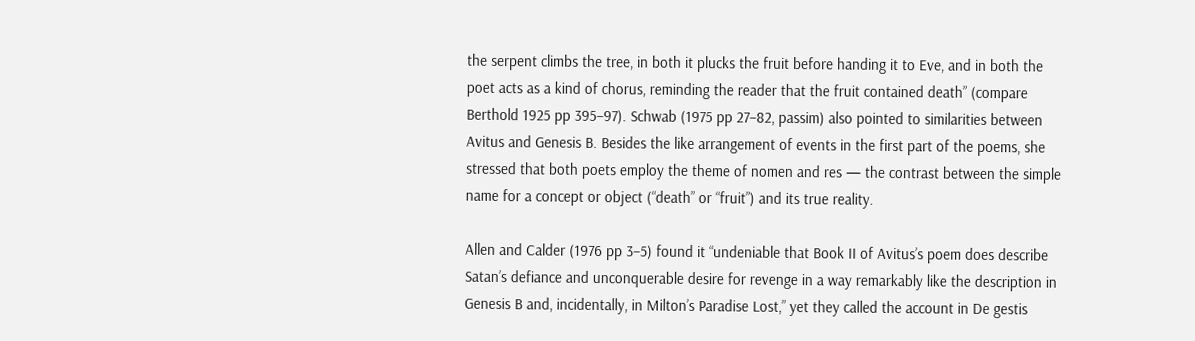the serpent climbs the tree, in both it plucks the fruit before handing it to Eve, and in both the poet acts as a kind of chorus, reminding the reader that the fruit contained death” (compare Berthold 1925 pp 395–97). Schwab (1975 pp 27–82, passim) also pointed to similarities between Avitus and Genesis B. Besides the like arrangement of events in the first part of the poems, she stressed that both poets employ the theme of nomen and res — the contrast between the simple name for a concept or object (“death” or “fruit”) and its true reality.

Allen and Calder (1976 pp 3–5) found it “undeniable that Book II of Avitus’s poem does describe Satan’s defiance and unconquerable desire for revenge in a way remarkably like the description in Genesis B and, incidentally, in Milton’s Paradise Lost,” yet they called the account in De gestis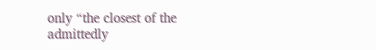only “the closest of the admittedly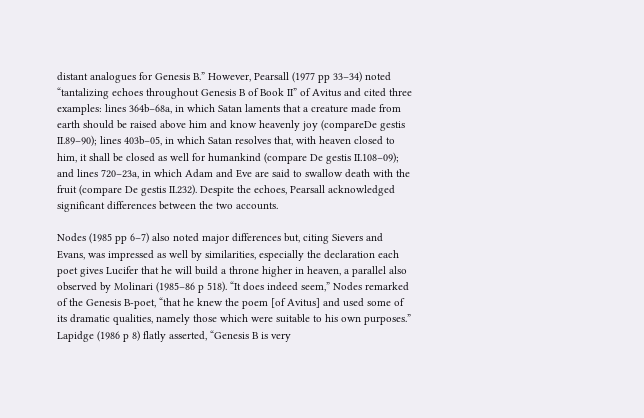distant analogues for Genesis B.” However, Pearsall (1977 pp 33–34) noted “tantalizing echoes throughout Genesis B of Book II” of Avitus and cited three examples: lines 364b–68a, in which Satan laments that a creature made from earth should be raised above him and know heavenly joy (compareDe gestis II.89–90); lines 403b–05, in which Satan resolves that, with heaven closed to him, it shall be closed as well for humankind (compare De gestis II.108–09); and lines 720–23a, in which Adam and Eve are said to swallow death with the fruit (compare De gestis II.232). Despite the echoes, Pearsall acknowledged significant differences between the two accounts.

Nodes (1985 pp 6–7) also noted major differences but, citing Sievers and Evans, was impressed as well by similarities, especially the declaration each poet gives Lucifer that he will build a throne higher in heaven, a parallel also observed by Molinari (1985–86 p 518). “It does indeed seem,” Nodes remarked of the Genesis B-poet, “that he knew the poem [of Avitus] and used some of its dramatic qualities, namely those which were suitable to his own purposes.” Lapidge (1986 p 8) flatly asserted, “Genesis B is very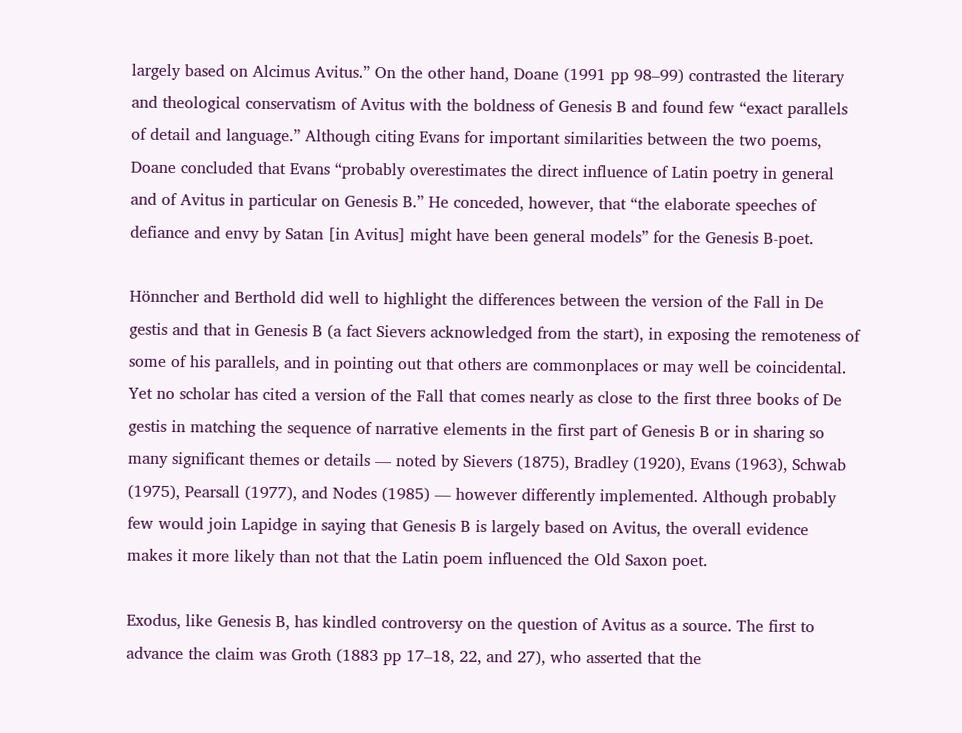largely based on Alcimus Avitus.” On the other hand, Doane (1991 pp 98–99) contrasted the literary and theological conservatism of Avitus with the boldness of Genesis B and found few “exact parallels of detail and language.” Although citing Evans for important similarities between the two poems, Doane concluded that Evans “probably overestimates the direct influence of Latin poetry in general and of Avitus in particular on Genesis B.” He conceded, however, that “the elaborate speeches of defiance and envy by Satan [in Avitus] might have been general models” for the Genesis B-poet.

Hönncher and Berthold did well to highlight the differences between the version of the Fall in De gestis and that in Genesis B (a fact Sievers acknowledged from the start), in exposing the remoteness of some of his parallels, and in pointing out that others are commonplaces or may well be coincidental. Yet no scholar has cited a version of the Fall that comes nearly as close to the first three books of De gestis in matching the sequence of narrative elements in the first part of Genesis B or in sharing so many significant themes or details — noted by Sievers (1875), Bradley (1920), Evans (1963), Schwab (1975), Pearsall (1977), and Nodes (1985) — however differently implemented. Although probably few would join Lapidge in saying that Genesis B is largely based on Avitus, the overall evidence makes it more likely than not that the Latin poem influenced the Old Saxon poet.

Exodus, like Genesis B, has kindled controversy on the question of Avitus as a source. The first to advance the claim was Groth (1883 pp 17–18, 22, and 27), who asserted that the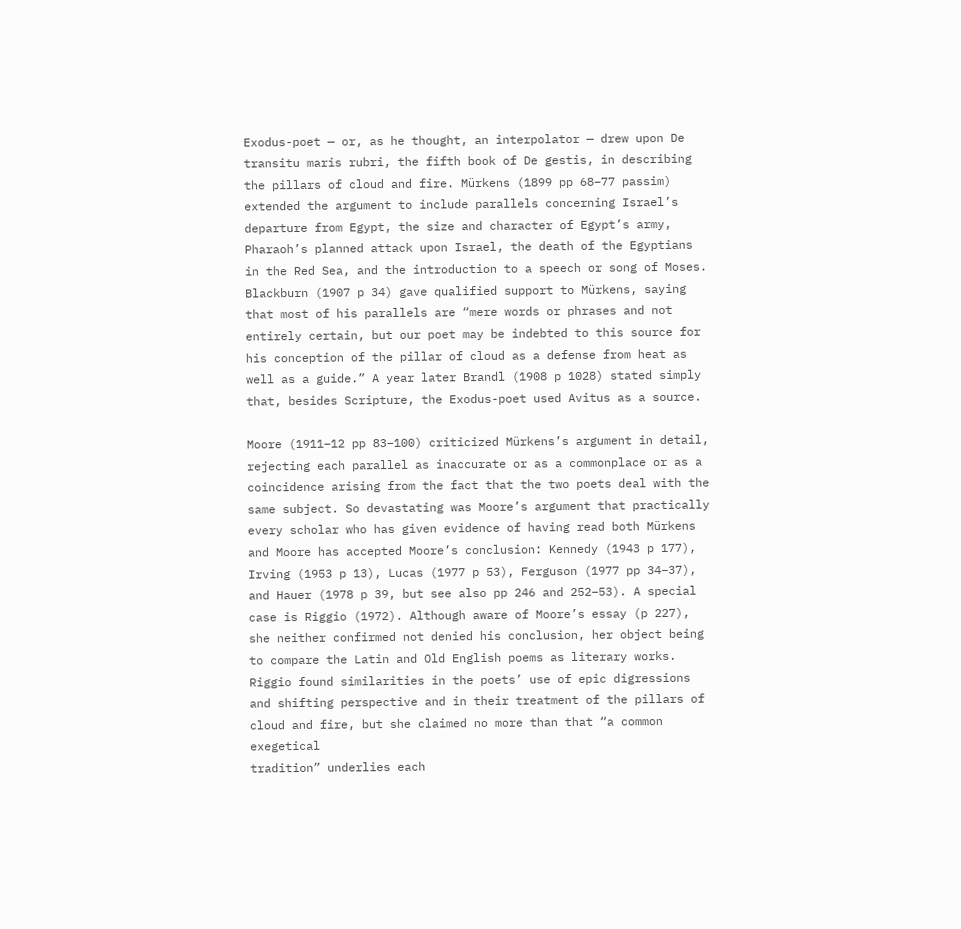Exodus-poet — or, as he thought, an interpolator — drew upon De transitu maris rubri, the fifth book of De gestis, in describing the pillars of cloud and fire. Mürkens (1899 pp 68–77 passim) extended the argument to include parallels concerning Israel’s departure from Egypt, the size and character of Egypt’s army, Pharaoh’s planned attack upon Israel, the death of the Egyptians in the Red Sea, and the introduction to a speech or song of Moses. Blackburn (1907 p 34) gave qualified support to Mürkens, saying that most of his parallels are “mere words or phrases and not entirely certain, but our poet may be indebted to this source for his conception of the pillar of cloud as a defense from heat as well as a guide.” A year later Brandl (1908 p 1028) stated simply that, besides Scripture, the Exodus-poet used Avitus as a source.

Moore (1911–12 pp 83–100) criticized Mürkens’s argument in detail, rejecting each parallel as inaccurate or as a commonplace or as a coincidence arising from the fact that the two poets deal with the same subject. So devastating was Moore’s argument that practically every scholar who has given evidence of having read both Mürkens and Moore has accepted Moore’s conclusion: Kennedy (1943 p 177), Irving (1953 p 13), Lucas (1977 p 53), Ferguson (1977 pp 34–37), and Hauer (1978 p 39, but see also pp 246 and 252–53). A special case is Riggio (1972). Although aware of Moore’s essay (p 227), she neither confirmed not denied his conclusion, her object being to compare the Latin and Old English poems as literary works. Riggio found similarities in the poets’ use of epic digressions and shifting perspective and in their treatment of the pillars of cloud and fire, but she claimed no more than that “a common exegetical
tradition” underlies each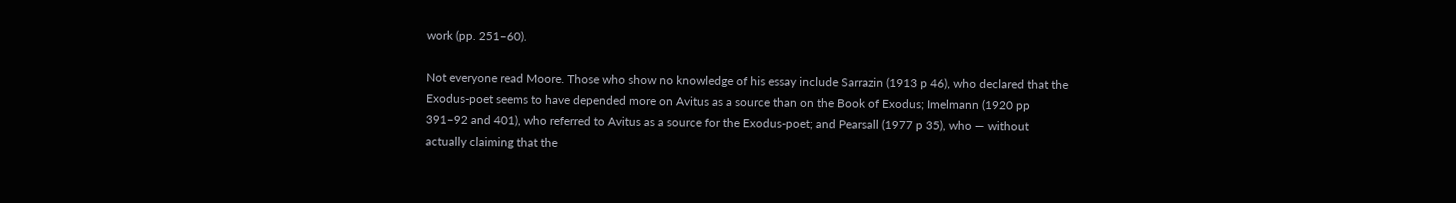work (pp. 251–60).

Not everyone read Moore. Those who show no knowledge of his essay include Sarrazin (1913 p 46), who declared that the Exodus-poet seems to have depended more on Avitus as a source than on the Book of Exodus; Imelmann (1920 pp 391–92 and 401), who referred to Avitus as a source for the Exodus-poet; and Pearsall (1977 p 35), who — without actually claiming that the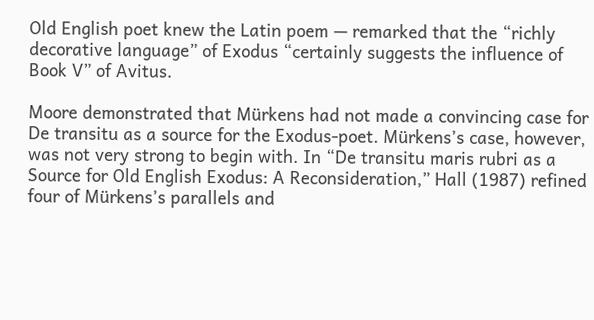Old English poet knew the Latin poem — remarked that the “richly decorative language” of Exodus “certainly suggests the influence of Book V” of Avitus.

Moore demonstrated that Mürkens had not made a convincing case for De transitu as a source for the Exodus-poet. Mürkens’s case, however, was not very strong to begin with. In “De transitu maris rubri as a Source for Old English Exodus: A Reconsideration,” Hall (1987) refined four of Mürkens’s parallels and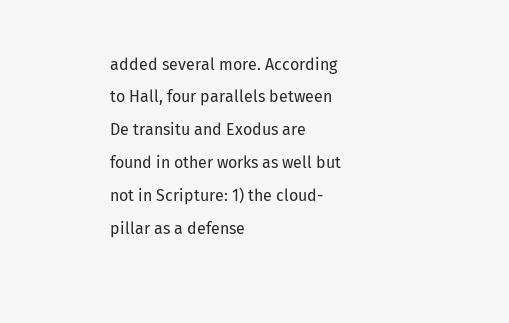added several more. According to Hall, four parallels between De transitu and Exodus are found in other works as well but not in Scripture: 1) the cloud-pillar as a defense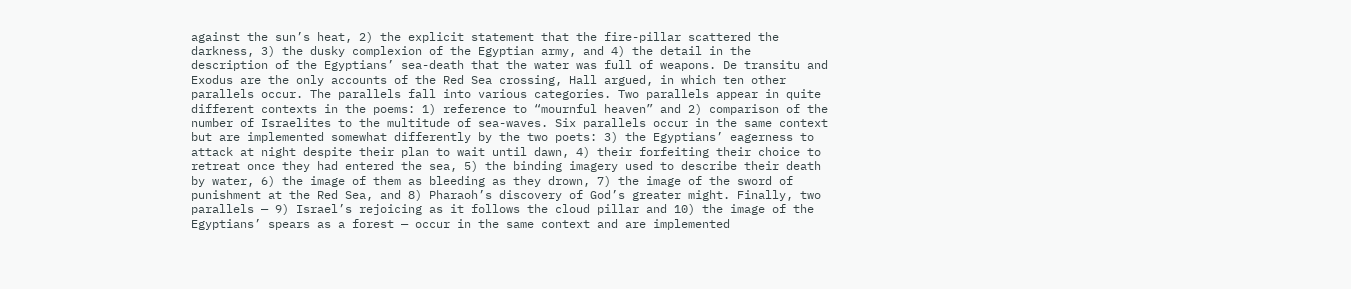against the sun’s heat, 2) the explicit statement that the fire-pillar scattered the darkness, 3) the dusky complexion of the Egyptian army, and 4) the detail in the description of the Egyptians’ sea-death that the water was full of weapons. De transitu and Exodus are the only accounts of the Red Sea crossing, Hall argued, in which ten other parallels occur. The parallels fall into various categories. Two parallels appear in quite different contexts in the poems: 1) reference to “mournful heaven” and 2) comparison of the number of Israelites to the multitude of sea-waves. Six parallels occur in the same context but are implemented somewhat differently by the two poets: 3) the Egyptians’ eagerness to attack at night despite their plan to wait until dawn, 4) their forfeiting their choice to retreat once they had entered the sea, 5) the binding imagery used to describe their death by water, 6) the image of them as bleeding as they drown, 7) the image of the sword of punishment at the Red Sea, and 8) Pharaoh’s discovery of God’s greater might. Finally, two parallels — 9) Israel’s rejoicing as it follows the cloud pillar and 10) the image of the Egyptians’ spears as a forest — occur in the same context and are implemented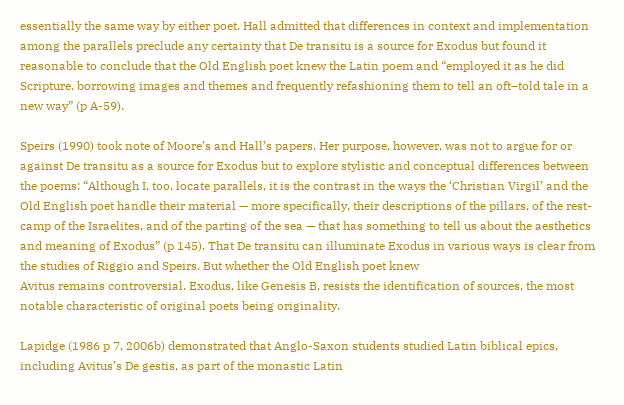essentially the same way by either poet. Hall admitted that differences in context and implementation among the parallels preclude any certainty that De transitu is a source for Exodus but found it reasonable to conclude that the Old English poet knew the Latin poem and “employed it as he did Scripture, borrowing images and themes and frequently refashioning them to tell an oft–told tale in a new way” (p A-59).

Speirs (1990) took note of Moore’s and Hall’s papers. Her purpose, however, was not to argue for or against De transitu as a source for Exodus but to explore stylistic and conceptual differences between the poems: “Although I, too, locate parallels, it is the contrast in the ways the ‘Christian Virgil’ and the Old English poet handle their material — more specifically, their descriptions of the pillars, of the rest-camp of the Israelites, and of the parting of the sea — that has something to tell us about the aesthetics and meaning of Exodus” (p 145). That De transitu can illuminate Exodus in various ways is clear from the studies of Riggio and Speirs. But whether the Old English poet knew
Avitus remains controversial. Exodus, like Genesis B, resists the identification of sources, the most notable characteristic of original poets being originality.

Lapidge (1986 p 7, 2006b) demonstrated that Anglo-Saxon students studied Latin biblical epics, including Avitus’s De gestis, as part of the monastic Latin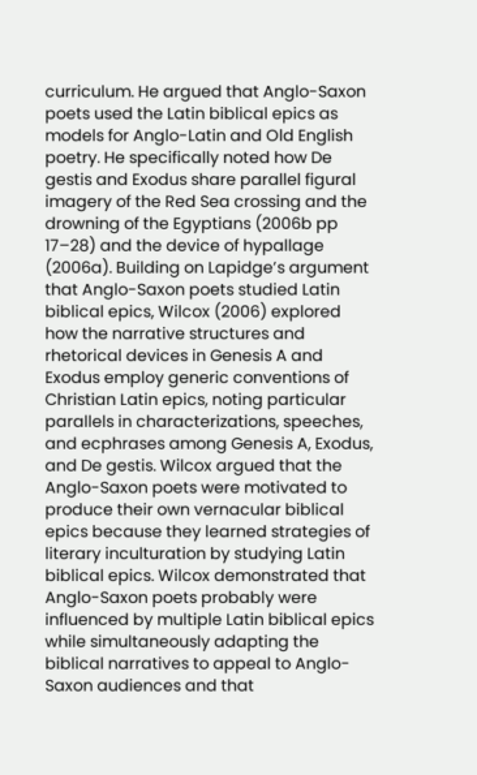curriculum. He argued that Anglo-Saxon poets used the Latin biblical epics as models for Anglo-Latin and Old English poetry. He specifically noted how De gestis and Exodus share parallel figural imagery of the Red Sea crossing and the drowning of the Egyptians (2006b pp 17–28) and the device of hypallage (2006a). Building on Lapidge’s argument that Anglo-Saxon poets studied Latin biblical epics, Wilcox (2006) explored how the narrative structures and rhetorical devices in Genesis A and Exodus employ generic conventions of Christian Latin epics, noting particular parallels in characterizations, speeches, and ecphrases among Genesis A, Exodus, and De gestis. Wilcox argued that the Anglo-Saxon poets were motivated to produce their own vernacular biblical epics because they learned strategies of literary inculturation by studying Latin biblical epics. Wilcox demonstrated that Anglo-Saxon poets probably were influenced by multiple Latin biblical epics while simultaneously adapting the biblical narratives to appeal to Anglo-Saxon audiences and that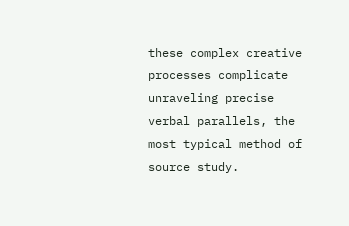these complex creative processes complicate unraveling precise verbal parallels, the most typical method of source study.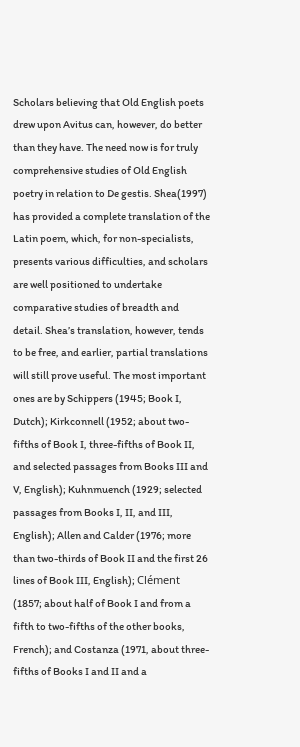Scholars believing that Old English poets drew upon Avitus can, however, do better than they have. The need now is for truly comprehensive studies of Old English poetry in relation to De gestis. Shea(1997) has provided a complete translation of the Latin poem, which, for non-specialists, presents various difficulties, and scholars are well positioned to undertake comparative studies of breadth and detail. Shea’s translation, however, tends to be free, and earlier, partial translations will still prove useful. The most important ones are by Schippers (1945; Book I, Dutch); Kirkconnell (1952; about two-fifths of Book I, three-fifths of Book II, and selected passages from Books III and V, English); Kuhnmuench (1929; selected passages from Books I, II, and III, English); Allen and Calder (1976; more than two-thirds of Book II and the first 26 lines of Book III, English); Clément (1857; about half of Book I and from a fifth to two-fifths of the other books, French); and Costanza (1971, about three-fifths of Books I and II and a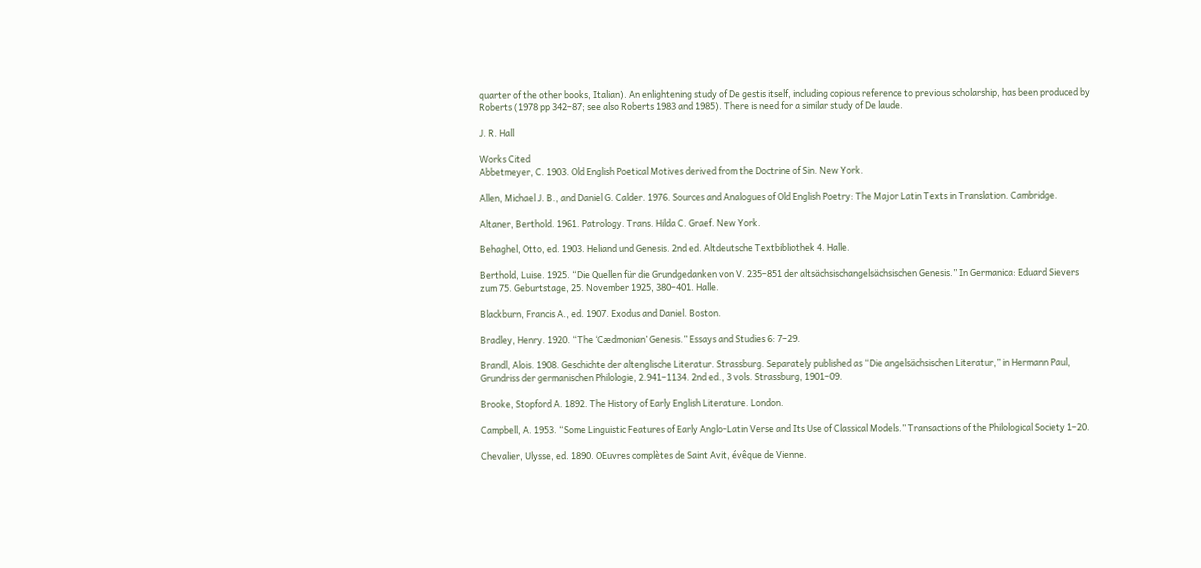quarter of the other books, Italian). An enlightening study of De gestis itself, including copious reference to previous scholarship, has been produced by Roberts (1978 pp 342–87; see also Roberts 1983 and 1985). There is need for a similar study of De laude.

J. R. Hall

Works Cited
Abbetmeyer, C. 1903. Old English Poetical Motives derived from the Doctrine of Sin. New York.

Allen, Michael J. B., and Daniel G. Calder. 1976. Sources and Analogues of Old English Poetry: The Major Latin Texts in Translation. Cambridge.

Altaner, Berthold. 1961. Patrology. Trans. Hilda C. Graef. New York.

Behaghel, Otto, ed. 1903. Heliand und Genesis. 2nd ed. Altdeutsche Textbibliothek 4. Halle.

Berthold, Luise. 1925. “Die Quellen für die Grundgedanken von V. 235–851 der altsächsischangelsächsischen Genesis.” In Germanica: Eduard Sievers zum 75. Geburtstage, 25. November 1925, 380–401. Halle.

Blackburn, Francis A., ed. 1907. Exodus and Daniel. Boston.

Bradley, Henry. 1920. “The ‘Cædmonian’ Genesis.” Essays and Studies 6: 7–29.

Brandl, Alois. 1908. Geschichte der altenglische Literatur. Strassburg. Separately published as “Die angelsächsischen Literatur,” in Hermann Paul, Grundriss der germanischen Philologie, 2.941–1134. 2nd ed., 3 vols. Strassburg, 1901–09.

Brooke, Stopford A. 1892. The History of Early English Literature. London.

Campbell, A. 1953. “Some Linguistic Features of Early Anglo-Latin Verse and Its Use of Classical Models.” Transactions of the Philological Society 1–20.

Chevalier, Ulysse, ed. 1890. OEuvres complètes de Saint Avit, évêque de Vienne.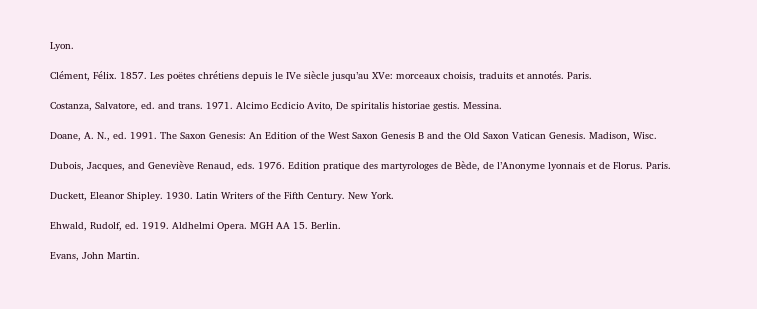Lyon.

Clément, Félix. 1857. Les poëtes chrétiens depuis le IVe siècle jusqu’au XVe: morceaux choisis, traduits et annotés. Paris.

Costanza, Salvatore, ed. and trans. 1971. Alcimo Ecdicio Avito, De spiritalis historiae gestis. Messina.

Doane, A. N., ed. 1991. The Saxon Genesis: An Edition of the West Saxon Genesis B and the Old Saxon Vatican Genesis. Madison, Wisc.

Dubois, Jacques, and Geneviève Renaud, eds. 1976. Edition pratique des martyrologes de Bède, de l’Anonyme lyonnais et de Florus. Paris.

Duckett, Eleanor Shipley. 1930. Latin Writers of the Fifth Century. New York.

Ehwald, Rudolf, ed. 1919. Aldhelmi Opera. MGH AA 15. Berlin.

Evans, John Martin.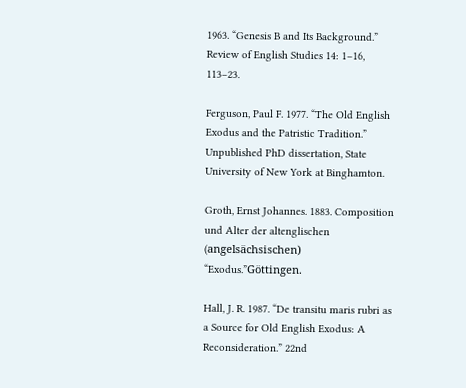1963. “Genesis B and Its Background.” Review of English Studies 14: 1–16, 113–23.

Ferguson, Paul F. 1977. “The Old English Exodus and the Patristic Tradition.” Unpublished PhD dissertation, State University of New York at Binghamton.

Groth, Ernst Johannes. 1883. Composition und Alter der altenglischen (angelsächsischen) “Exodus.”Göttingen.

Hall, J. R. 1987. “De transitu maris rubri as a Source for Old English Exodus: A Reconsideration.” 22nd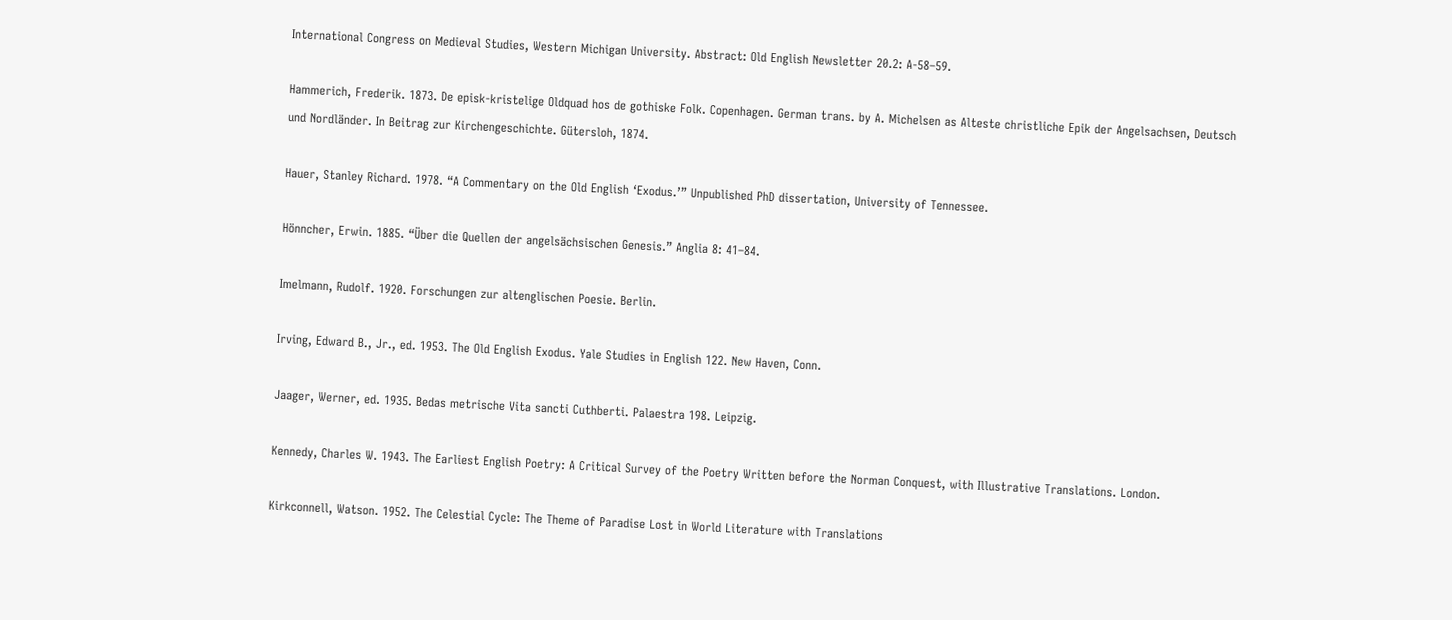International Congress on Medieval Studies, Western Michigan University. Abstract: Old English Newsletter 20.2: A-58–59.

Hammerich, Frederik. 1873. De episk-kristelige Oldquad hos de gothiske Folk. Copenhagen. German trans. by A. Michelsen as Alteste christliche Epik der Angelsachsen, Deutsch und Nordländer. In Beitrag zur Kirchengeschichte. Gütersloh, 1874.

Hauer, Stanley Richard. 1978. “A Commentary on the Old English ‘Exodus.’” Unpublished PhD dissertation, University of Tennessee.

Hönncher, Erwin. 1885. “Über die Quellen der angelsächsischen Genesis.” Anglia 8: 41–84.

Imelmann, Rudolf. 1920. Forschungen zur altenglischen Poesie. Berlin.

Irving, Edward B., Jr., ed. 1953. The Old English Exodus. Yale Studies in English 122. New Haven, Conn.

Jaager, Werner, ed. 1935. Bedas metrische Vita sancti Cuthberti. Palaestra 198. Leipzig.

Kennedy, Charles W. 1943. The Earliest English Poetry: A Critical Survey of the Poetry Written before the Norman Conquest, with Illustrative Translations. London.

Kirkconnell, Watson. 1952. The Celestial Cycle: The Theme of Paradise Lost in World Literature with Translations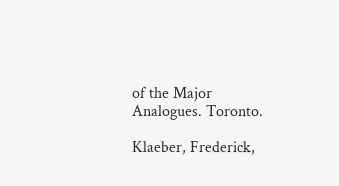of the Major Analogues. Toronto.

Klaeber, Frederick,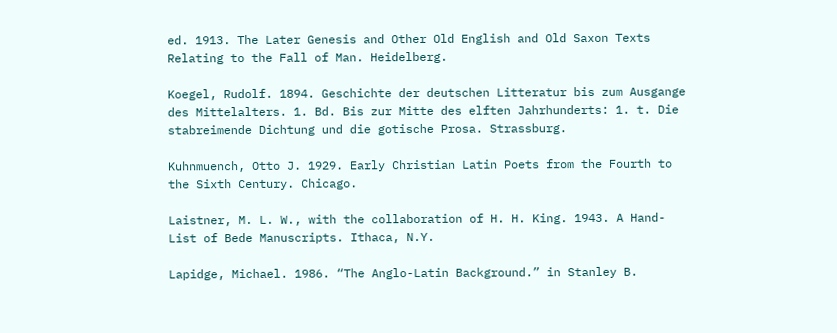ed. 1913. The Later Genesis and Other Old English and Old Saxon Texts Relating to the Fall of Man. Heidelberg.

Koegel, Rudolf. 1894. Geschichte der deutschen Litteratur bis zum Ausgange des Mittelalters. 1. Bd. Bis zur Mitte des elften Jahrhunderts: 1. t. Die stabreimende Dichtung und die gotische Prosa. Strassburg.

Kuhnmuench, Otto J. 1929. Early Christian Latin Poets from the Fourth to the Sixth Century. Chicago.

Laistner, M. L. W., with the collaboration of H. H. King. 1943. A Hand-List of Bede Manuscripts. Ithaca, N.Y.

Lapidge, Michael. 1986. “The Anglo-Latin Background.” in Stanley B.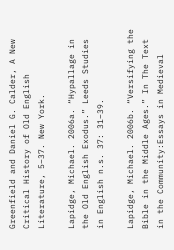Greenfield and Daniel G. Calder, A New Critical History of Old English Literature, 5–37. New York.

Lapidge, Michael. 2006a. “Hypallage in the Old English Exodus.” Leeds Studies in English n.s. 37: 31–39.

Lapidge, Michael. 2006b. “Versifying the Bible in the Middle Ages.” In The Text in the Community:Essays in Medieval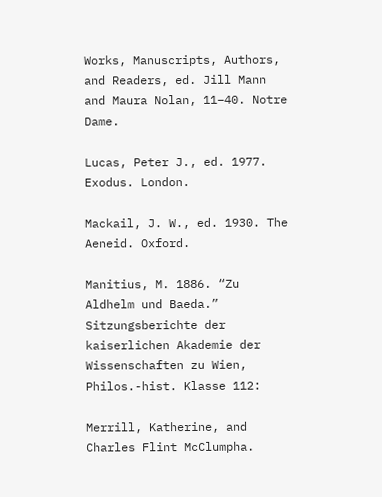Works, Manuscripts, Authors, and Readers, ed. Jill Mann and Maura Nolan, 11–40. Notre Dame.

Lucas, Peter J., ed. 1977. Exodus. London.

Mackail, J. W., ed. 1930. The Aeneid. Oxford.

Manitius, M. 1886. “Zu Aldhelm und Baeda.” Sitzungsberichte der kaiserlichen Akademie der Wissenschaften zu Wien, Philos.-hist. Klasse 112:

Merrill, Katherine, and Charles Flint McClumpha.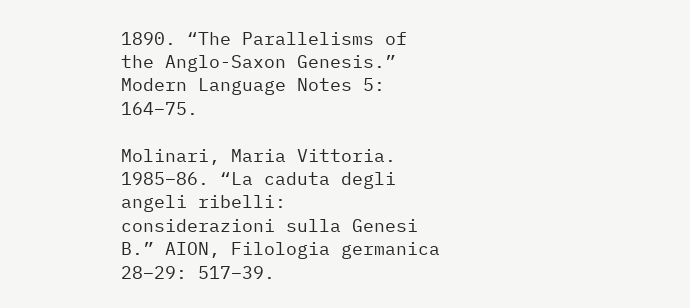1890. “The Parallelisms of the Anglo-Saxon Genesis.” Modern Language Notes 5: 164–75.

Molinari, Maria Vittoria. 1985–86. “La caduta degli angeli ribelli: considerazioni sulla Genesi B.” AION, Filologia germanica
28–29: 517–39.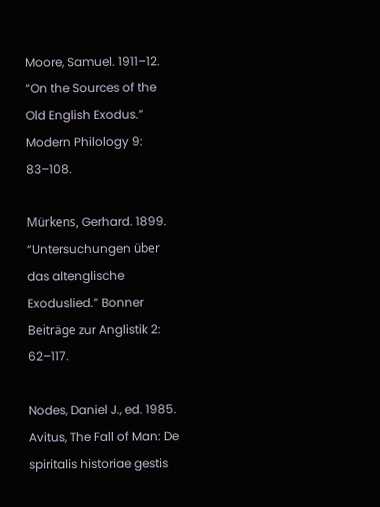Moore, Samuel. 1911–12. “On the Sources of the Old English Exodus.” Modern Philology 9: 83–108.

Mürkens, Gerhard. 1899. “Untersuchungen über das altenglische Exoduslied.” Bonner Beiträge zur Anglistik 2: 62–117.

Nodes, Daniel J., ed. 1985. Avitus, The Fall of Man: De spiritalis historiae gestis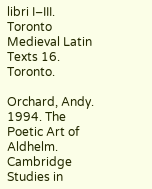libri I–III. Toronto Medieval Latin Texts 16. Toronto.

Orchard, Andy. 1994. The Poetic Art of Aldhelm. Cambridge Studies in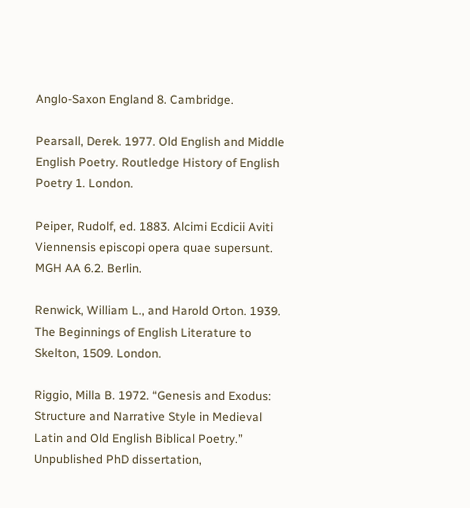Anglo-Saxon England 8. Cambridge.

Pearsall, Derek. 1977. Old English and Middle English Poetry. Routledge History of English Poetry 1. London.

Peiper, Rudolf, ed. 1883. Alcimi Ecdicii Aviti Viennensis episcopi opera quae supersunt. MGH AA 6.2. Berlin.

Renwick, William L., and Harold Orton. 1939. The Beginnings of English Literature to Skelton, 1509. London.

Riggio, Milla B. 1972. “Genesis and Exodus: Structure and Narrative Style in Medieval Latin and Old English Biblical Poetry.” Unpublished PhD dissertation,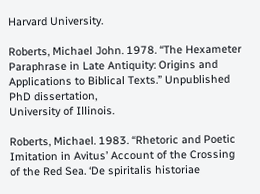Harvard University.

Roberts, Michael John. 1978. “The Hexameter Paraphrase in Late Antiquity: Origins and Applications to Biblical Texts.” Unpublished PhD dissertation,
University of Illinois.

Roberts, Michael. 1983. “Rhetoric and Poetic Imitation in Avitus’ Account of the Crossing of the Red Sea. ‘De spiritalis historiae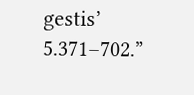gestis’ 5.371–702.”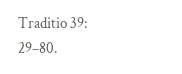Traditio 39: 29–80.